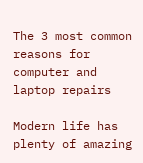The 3 most common reasons for computer and laptop repairs

Modern life has plenty of amazing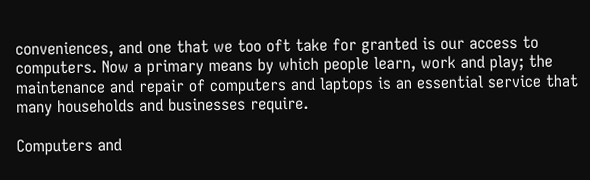conveniences, and one that we too oft take for granted is our access to computers. Now a primary means by which people learn, work and play; the maintenance and repair of computers and laptops is an essential service that many households and businesses require.

Computers and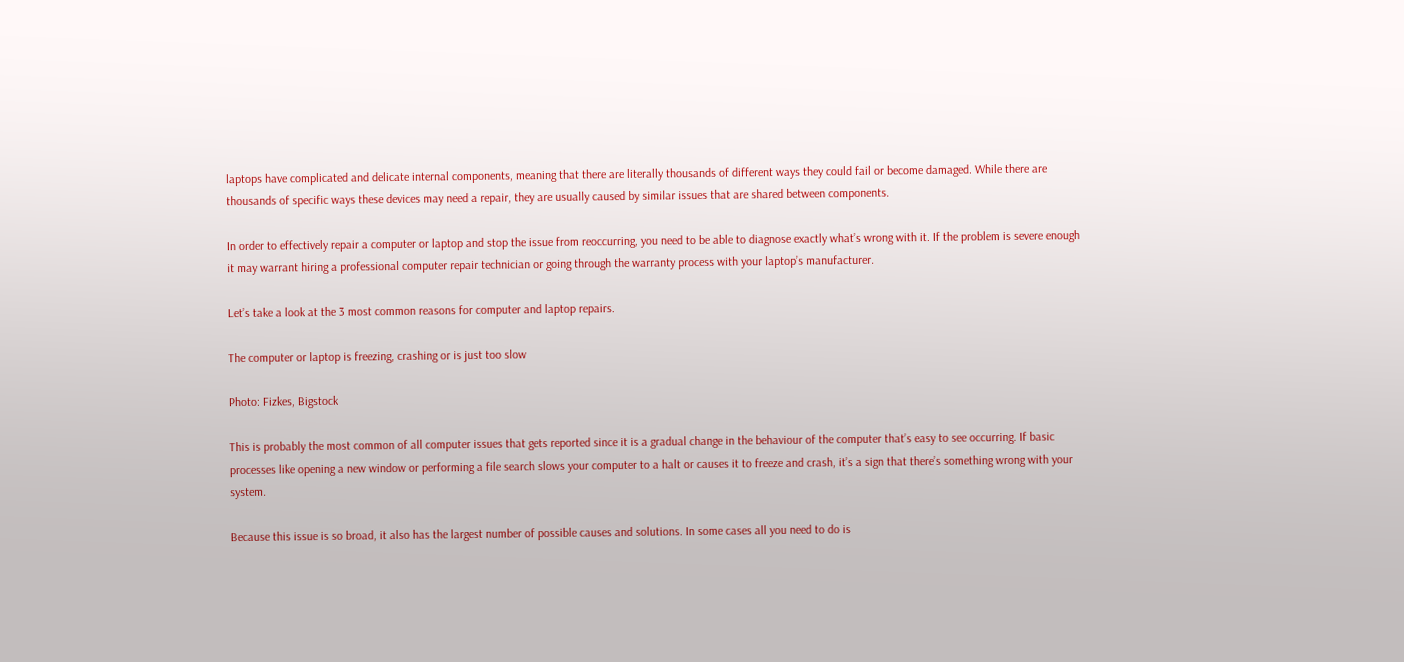laptops have complicated and delicate internal components, meaning that there are literally thousands of different ways they could fail or become damaged. While there are thousands of specific ways these devices may need a repair, they are usually caused by similar issues that are shared between components.

In order to effectively repair a computer or laptop and stop the issue from reoccurring, you need to be able to diagnose exactly what’s wrong with it. If the problem is severe enough it may warrant hiring a professional computer repair technician or going through the warranty process with your laptop’s manufacturer.

Let’s take a look at the 3 most common reasons for computer and laptop repairs.

The computer or laptop is freezing, crashing or is just too slow

Photo: Fizkes, Bigstock

This is probably the most common of all computer issues that gets reported since it is a gradual change in the behaviour of the computer that’s easy to see occurring. If basic processes like opening a new window or performing a file search slows your computer to a halt or causes it to freeze and crash, it’s a sign that there’s something wrong with your system.

Because this issue is so broad, it also has the largest number of possible causes and solutions. In some cases all you need to do is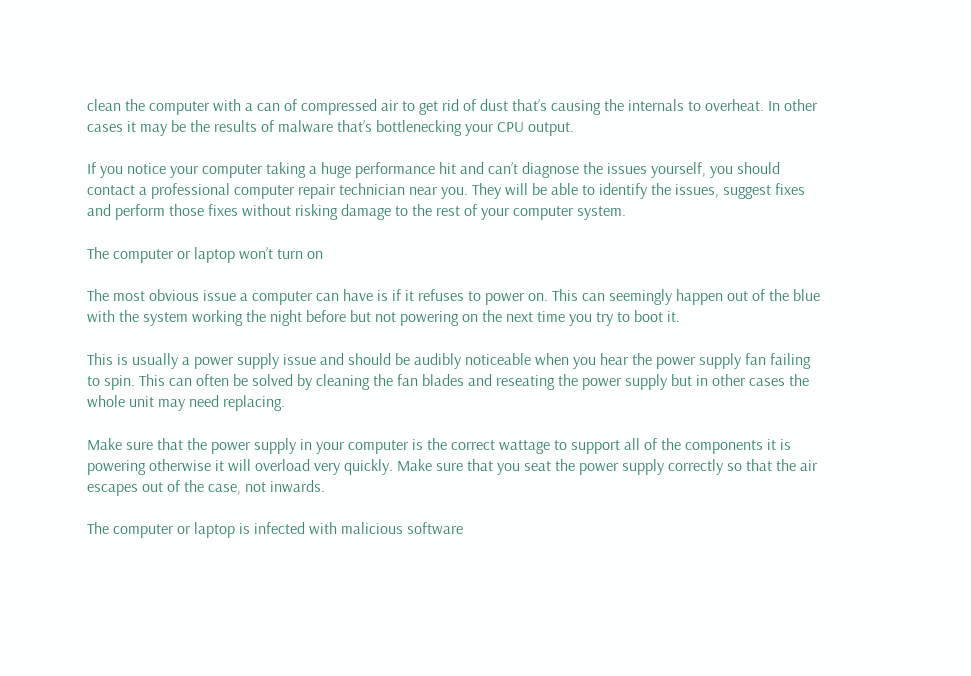clean the computer with a can of compressed air to get rid of dust that’s causing the internals to overheat. In other cases it may be the results of malware that’s bottlenecking your CPU output.

If you notice your computer taking a huge performance hit and can’t diagnose the issues yourself, you should contact a professional computer repair technician near you. They will be able to identify the issues, suggest fixes and perform those fixes without risking damage to the rest of your computer system.

The computer or laptop won’t turn on

The most obvious issue a computer can have is if it refuses to power on. This can seemingly happen out of the blue with the system working the night before but not powering on the next time you try to boot it.

This is usually a power supply issue and should be audibly noticeable when you hear the power supply fan failing to spin. This can often be solved by cleaning the fan blades and reseating the power supply but in other cases the whole unit may need replacing.

Make sure that the power supply in your computer is the correct wattage to support all of the components it is powering otherwise it will overload very quickly. Make sure that you seat the power supply correctly so that the air escapes out of the case, not inwards.

The computer or laptop is infected with malicious software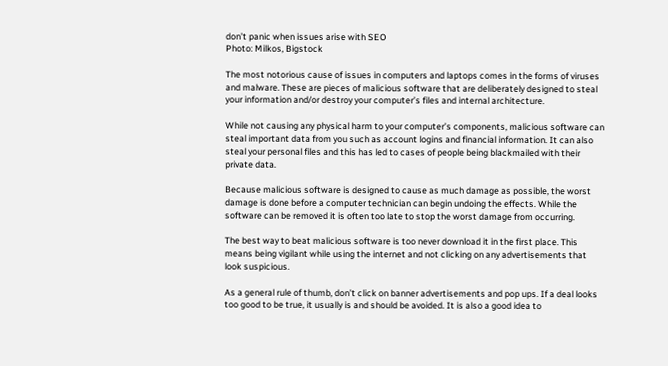don’t panic when issues arise with SEO
Photo: Milkos, Bigstock

The most notorious cause of issues in computers and laptops comes in the forms of viruses and malware. These are pieces of malicious software that are deliberately designed to steal your information and/or destroy your computer’s files and internal architecture.

While not causing any physical harm to your computer’s components, malicious software can steal important data from you such as account logins and financial information. It can also steal your personal files and this has led to cases of people being blackmailed with their private data.

Because malicious software is designed to cause as much damage as possible, the worst damage is done before a computer technician can begin undoing the effects. While the software can be removed it is often too late to stop the worst damage from occurring.

The best way to beat malicious software is too never download it in the first place. This means being vigilant while using the internet and not clicking on any advertisements that look suspicious.

As a general rule of thumb, don’t click on banner advertisements and pop ups. If a deal looks too good to be true, it usually is and should be avoided. It is also a good idea to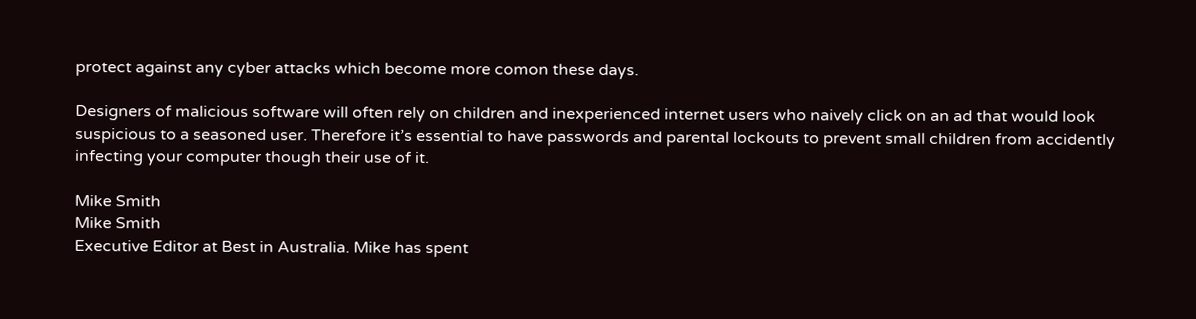protect against any cyber attacks which become more comon these days.

Designers of malicious software will often rely on children and inexperienced internet users who naively click on an ad that would look suspicious to a seasoned user. Therefore it’s essential to have passwords and parental lockouts to prevent small children from accidently infecting your computer though their use of it.

Mike Smith
Mike Smith
Executive Editor at Best in Australia. Mike has spent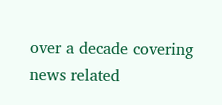over a decade covering news related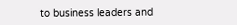to business leaders and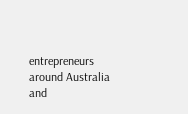entrepreneurs around Australia and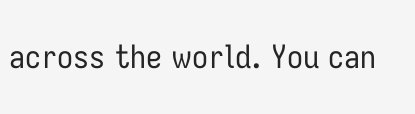across the world. You can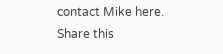contact Mike here.
Share this